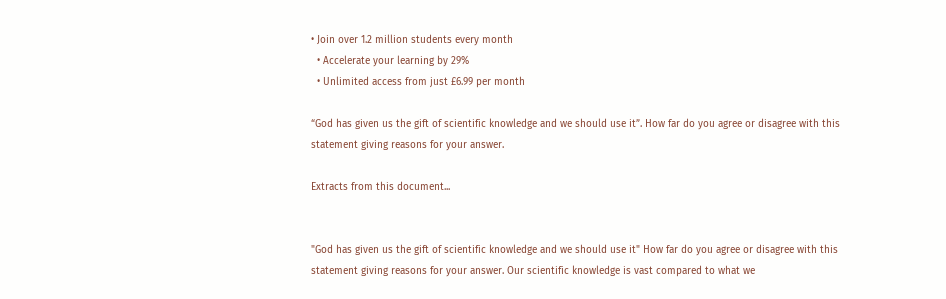• Join over 1.2 million students every month
  • Accelerate your learning by 29%
  • Unlimited access from just £6.99 per month

“God has given us the gift of scientific knowledge and we should use it”. How far do you agree or disagree with this statement giving reasons for your answer.

Extracts from this document...


"God has given us the gift of scientific knowledge and we should use it" How far do you agree or disagree with this statement giving reasons for your answer. Our scientific knowledge is vast compared to what we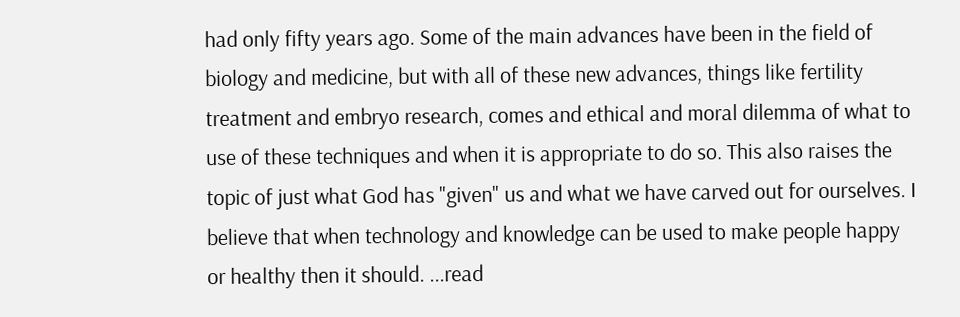had only fifty years ago. Some of the main advances have been in the field of biology and medicine, but with all of these new advances, things like fertility treatment and embryo research, comes and ethical and moral dilemma of what to use of these techniques and when it is appropriate to do so. This also raises the topic of just what God has "given" us and what we have carved out for ourselves. I believe that when technology and knowledge can be used to make people happy or healthy then it should. ...read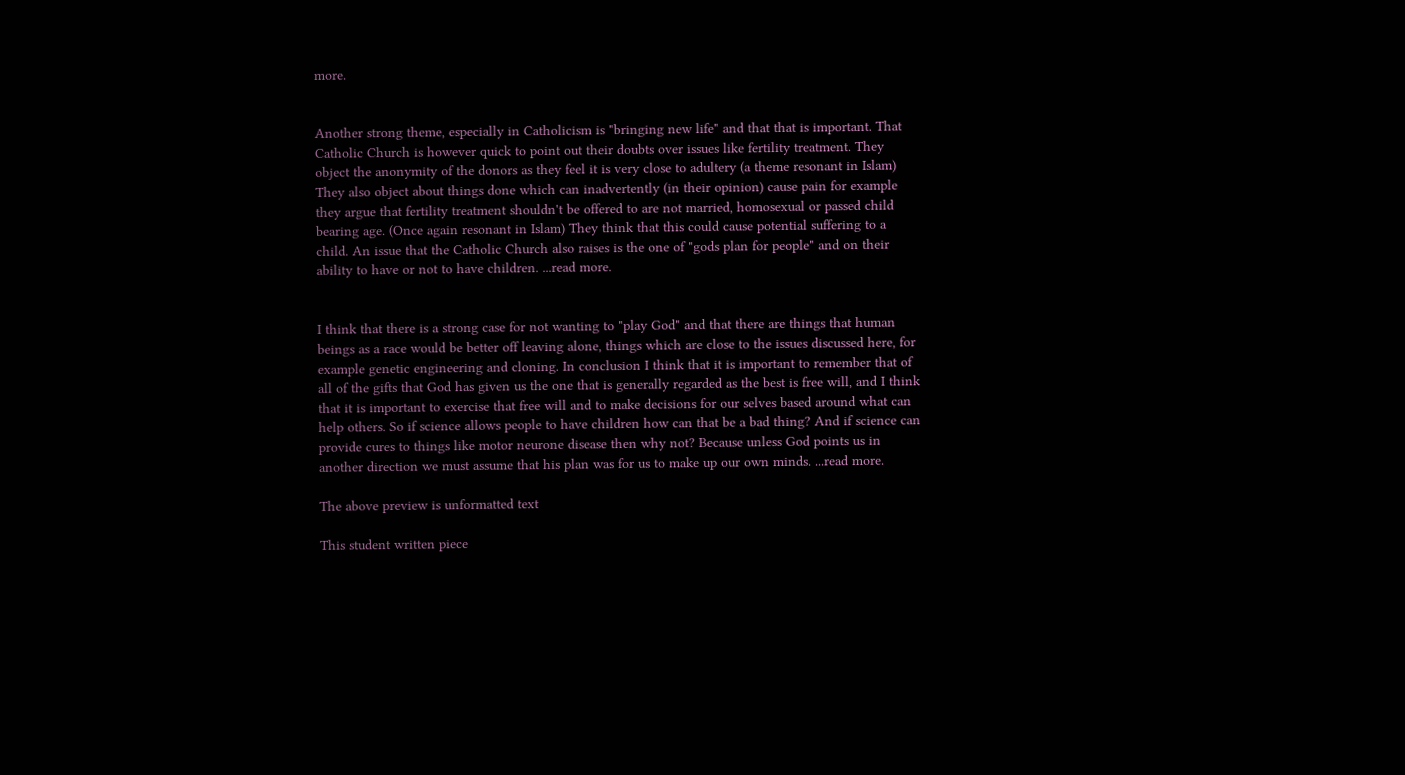more.


Another strong theme, especially in Catholicism is "bringing new life" and that that is important. That Catholic Church is however quick to point out their doubts over issues like fertility treatment. They object the anonymity of the donors as they feel it is very close to adultery (a theme resonant in Islam) They also object about things done which can inadvertently (in their opinion) cause pain for example they argue that fertility treatment shouldn't be offered to are not married, homosexual or passed child bearing age. (Once again resonant in Islam) They think that this could cause potential suffering to a child. An issue that the Catholic Church also raises is the one of "gods plan for people" and on their ability to have or not to have children. ...read more.


I think that there is a strong case for not wanting to "play God" and that there are things that human beings as a race would be better off leaving alone, things which are close to the issues discussed here, for example genetic engineering and cloning. In conclusion I think that it is important to remember that of all of the gifts that God has given us the one that is generally regarded as the best is free will, and I think that it is important to exercise that free will and to make decisions for our selves based around what can help others. So if science allows people to have children how can that be a bad thing? And if science can provide cures to things like motor neurone disease then why not? Because unless God points us in another direction we must assume that his plan was for us to make up our own minds. ...read more.

The above preview is unformatted text

This student written piece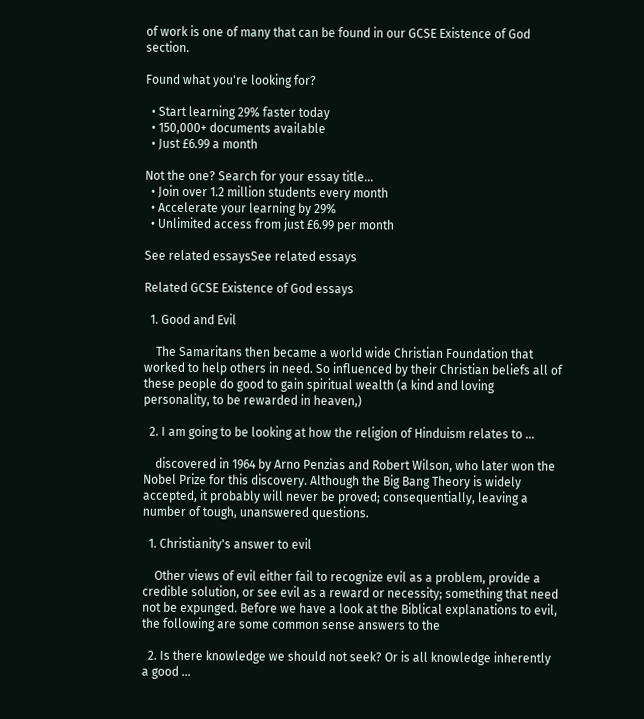of work is one of many that can be found in our GCSE Existence of God section.

Found what you're looking for?

  • Start learning 29% faster today
  • 150,000+ documents available
  • Just £6.99 a month

Not the one? Search for your essay title...
  • Join over 1.2 million students every month
  • Accelerate your learning by 29%
  • Unlimited access from just £6.99 per month

See related essaysSee related essays

Related GCSE Existence of God essays

  1. Good and Evil

    The Samaritans then became a world wide Christian Foundation that worked to help others in need. So influenced by their Christian beliefs all of these people do good to gain spiritual wealth (a kind and loving personality, to be rewarded in heaven,)

  2. I am going to be looking at how the religion of Hinduism relates to ...

    discovered in 1964 by Arno Penzias and Robert Wilson, who later won the Nobel Prize for this discovery. Although the Big Bang Theory is widely accepted, it probably will never be proved; consequentially, leaving a number of tough, unanswered questions.

  1. Christianity's answer to evil

    Other views of evil either fail to recognize evil as a problem, provide a credible solution, or see evil as a reward or necessity; something that need not be expunged. Before we have a look at the Biblical explanations to evil, the following are some common sense answers to the

  2. Is there knowledge we should not seek? Or is all knowledge inherently a good ...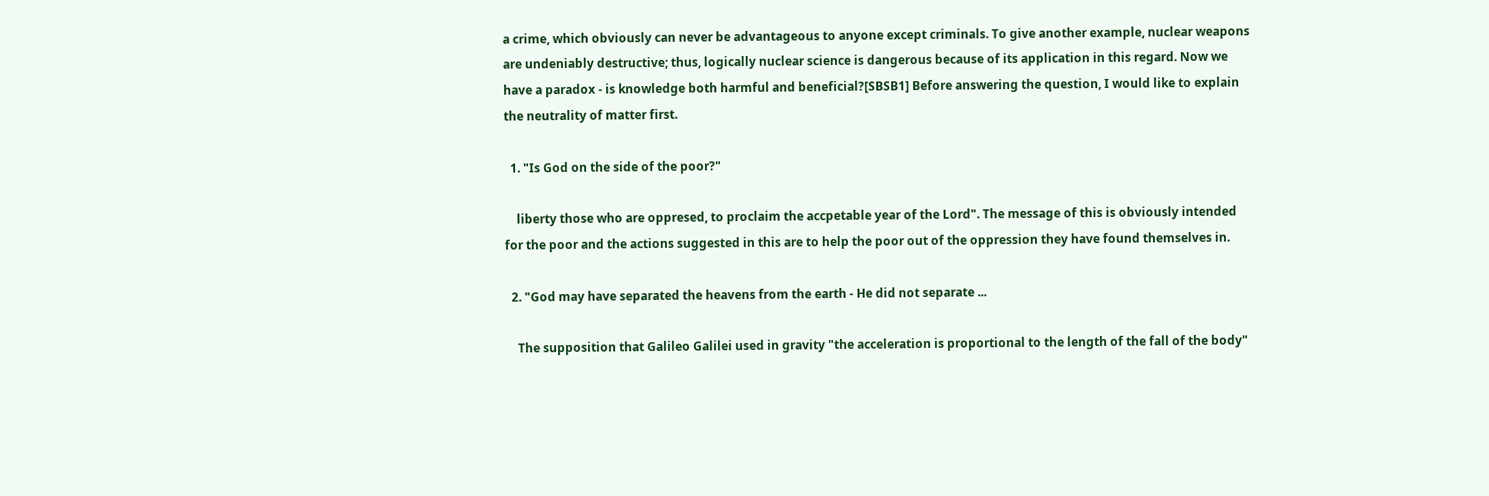a crime, which obviously can never be advantageous to anyone except criminals. To give another example, nuclear weapons are undeniably destructive; thus, logically nuclear science is dangerous because of its application in this regard. Now we have a paradox - is knowledge both harmful and beneficial?[SBSB1] Before answering the question, I would like to explain the neutrality of matter first.

  1. "Is God on the side of the poor?"

    liberty those who are oppresed, to proclaim the accpetable year of the Lord". The message of this is obviously intended for the poor and the actions suggested in this are to help the poor out of the oppression they have found themselves in.

  2. "God may have separated the heavens from the earth - He did not separate ...

    The supposition that Galileo Galilei used in gravity "the acceleration is proportional to the length of the fall of the body"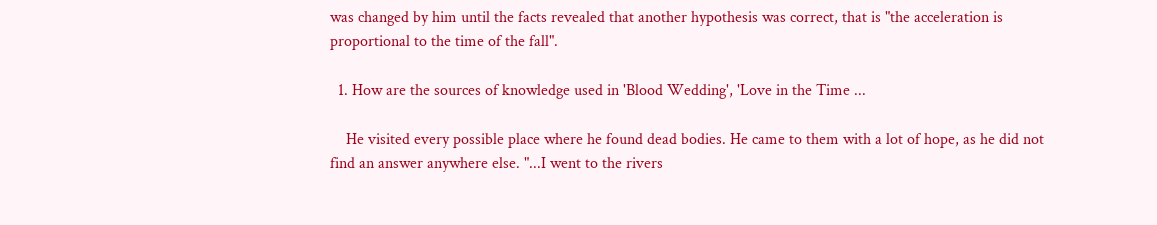was changed by him until the facts revealed that another hypothesis was correct, that is "the acceleration is proportional to the time of the fall".

  1. How are the sources of knowledge used in 'Blood Wedding', 'Love in the Time ...

    He visited every possible place where he found dead bodies. He came to them with a lot of hope, as he did not find an answer anywhere else. "...I went to the rivers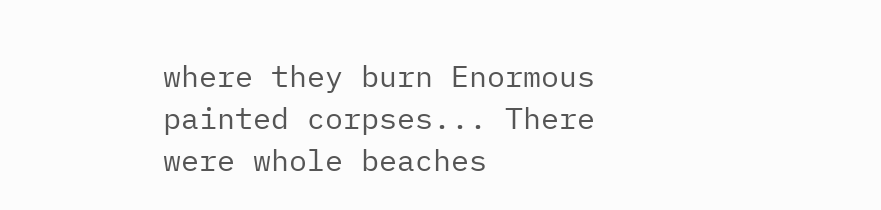where they burn Enormous painted corpses... There were whole beaches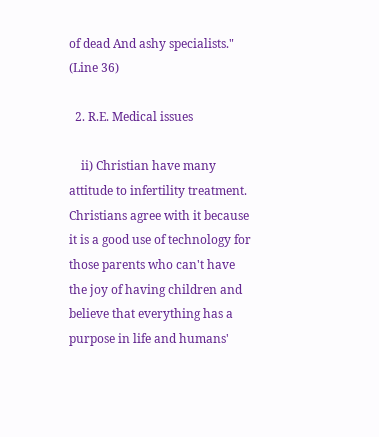of dead And ashy specialists." (Line 36)

  2. R.E. Medical issues

    ii) Christian have many attitude to infertility treatment. Christians agree with it because it is a good use of technology for those parents who can't have the joy of having children and believe that everything has a purpose in life and humans'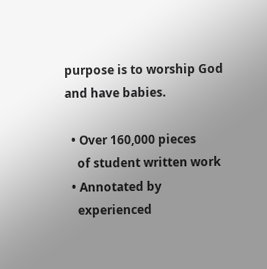purpose is to worship God and have babies.

  • Over 160,000 pieces
    of student written work
  • Annotated by
    experienced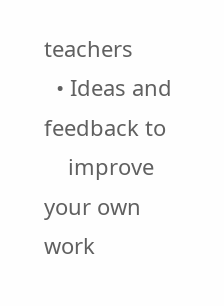teachers
  • Ideas and feedback to
    improve your own work